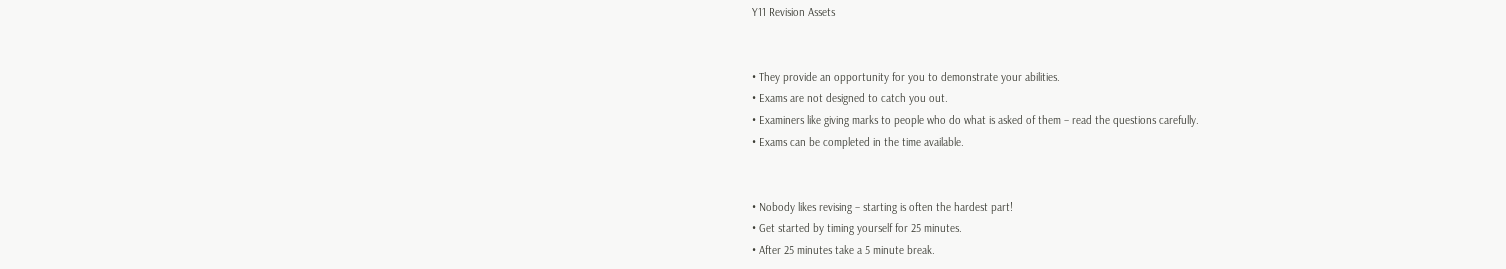Y11 Revision Assets


• They provide an opportunity for you to demonstrate your abilities.
• Exams are not designed to catch you out.
• Examiners like giving marks to people who do what is asked of them – read the questions carefully.
• Exams can be completed in the time available.


• Nobody likes revising – starting is often the hardest part!
• Get started by timing yourself for 25 minutes.
• After 25 minutes take a 5 minute break.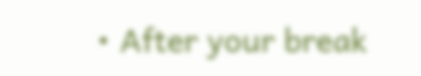• After your break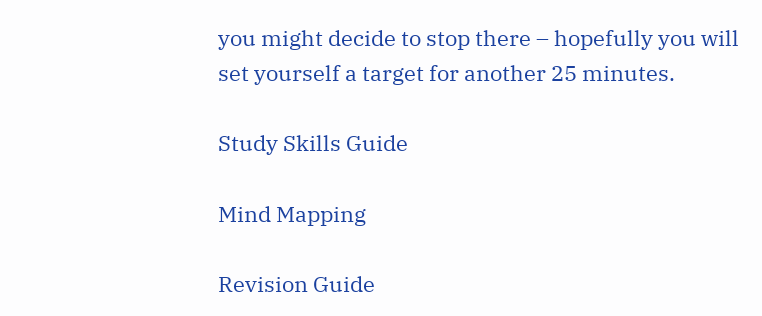you might decide to stop there – hopefully you will set yourself a target for another 25 minutes.

Study Skills Guide

Mind Mapping

Revision Guide